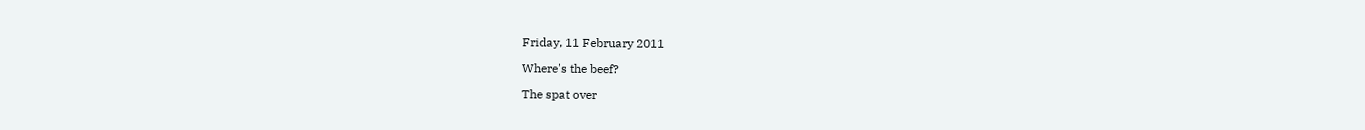Friday, 11 February 2011

Where's the beef?

The spat over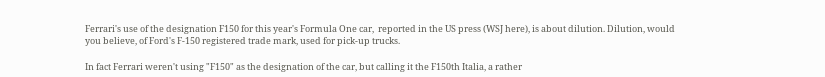Ferrari's use of the designation F150 for this year's Formula One car,  reported in the US press (WSJ here), is about dilution. Dilution, would you believe, of Ford's F-150 registered trade mark, used for pick-up trucks.

In fact Ferrari weren't using "F150" as the designation of the car, but calling it the F150th Italia, a rather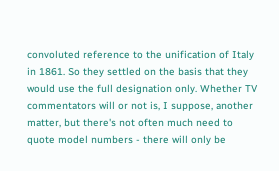convoluted reference to the unification of Italy in 1861. So they settled on the basis that they would use the full designation only. Whether TV commentators will or not is, I suppose, another matter, but there's not often much need to quote model numbers - there will only be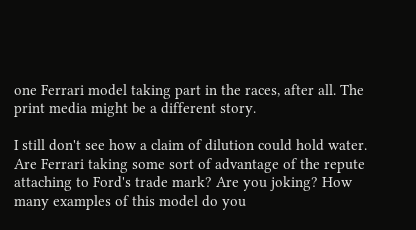one Ferrari model taking part in the races, after all. The print media might be a different story.

I still don't see how a claim of dilution could hold water. Are Ferrari taking some sort of advantage of the repute attaching to Ford's trade mark? Are you joking? How many examples of this model do you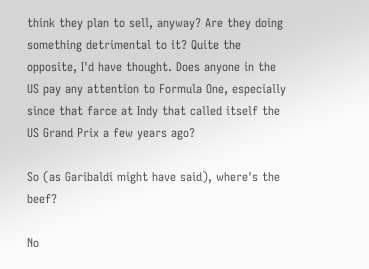think they plan to sell, anyway? Are they doing something detrimental to it? Quite the opposite, I'd have thought. Does anyone in the US pay any attention to Formula One, especially since that farce at Indy that called itself the US Grand Prix a few years ago?

So (as Garibaldi might have said), where's the beef?

No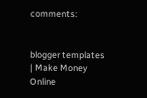comments:


blogger templates | Make Money Online